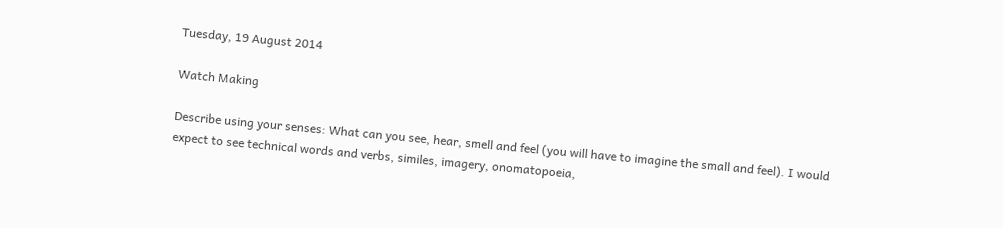Tuesday, 19 August 2014

Watch Making

Describe using your senses: What can you see, hear, smell and feel (you will have to imagine the small and feel). I would expect to see technical words and verbs, similes, imagery, onomatopoeia,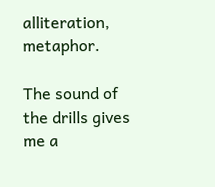alliteration, metaphor.

The sound of the drills gives me a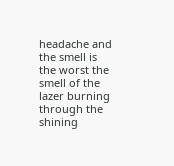headache and the smell is the worst the smell of the lazer burning through the shining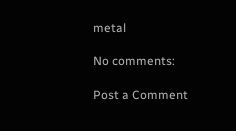metal

No comments:

Post a Comment